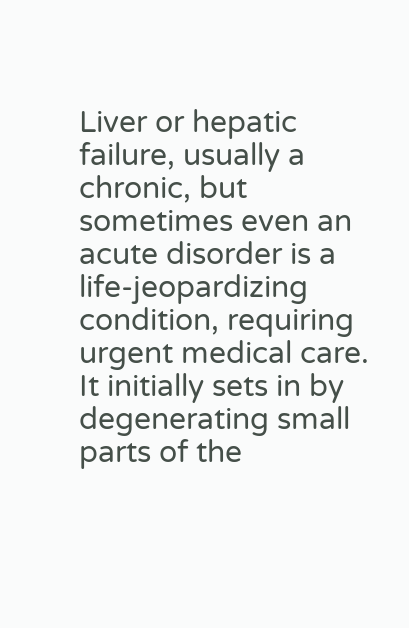Liver or hepatic failure, usually a chronic, but sometimes even an acute disorder is a life-jeopardizing condition, requiring urgent medical care. It initially sets in by degenerating small parts of the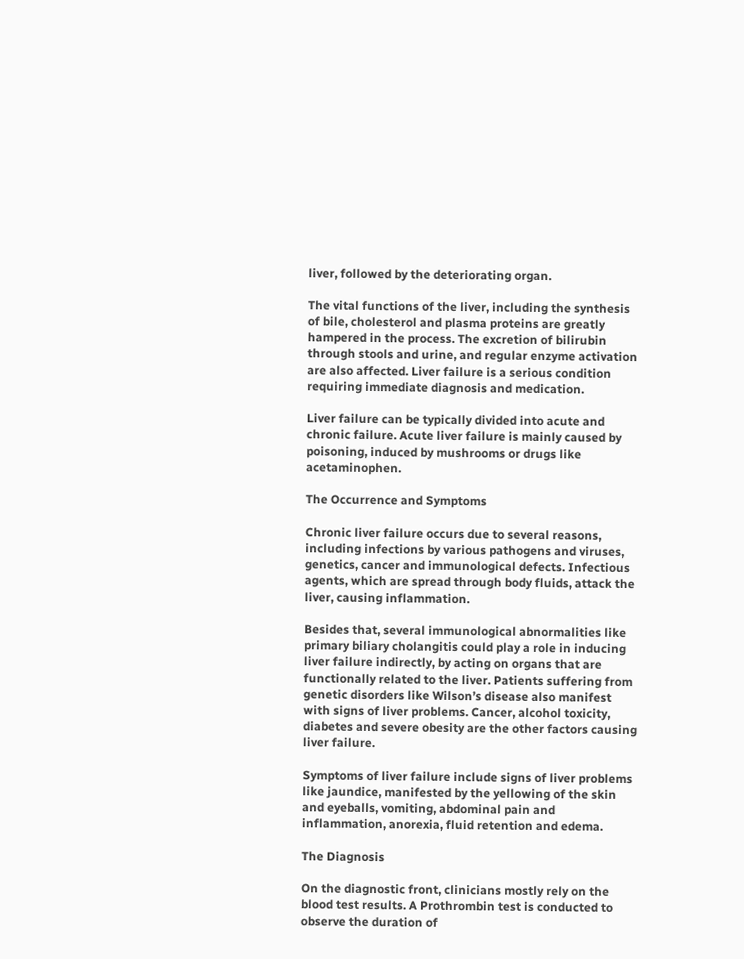liver, followed by the deteriorating organ.

The vital functions of the liver, including the synthesis of bile, cholesterol and plasma proteins are greatly hampered in the process. The excretion of bilirubin through stools and urine, and regular enzyme activation are also affected. Liver failure is a serious condition requiring immediate diagnosis and medication.

Liver failure can be typically divided into acute and chronic failure. Acute liver failure is mainly caused by poisoning, induced by mushrooms or drugs like acetaminophen.

The Occurrence and Symptoms

Chronic liver failure occurs due to several reasons, including infections by various pathogens and viruses, genetics, cancer and immunological defects. Infectious agents, which are spread through body fluids, attack the liver, causing inflammation.

Besides that, several immunological abnormalities like primary biliary cholangitis could play a role in inducing liver failure indirectly, by acting on organs that are functionally related to the liver. Patients suffering from genetic disorders like Wilson’s disease also manifest with signs of liver problems. Cancer, alcohol toxicity, diabetes and severe obesity are the other factors causing liver failure.

Symptoms of liver failure include signs of liver problems like jaundice, manifested by the yellowing of the skin and eyeballs, vomiting, abdominal pain and inflammation, anorexia, fluid retention and edema.

The Diagnosis

On the diagnostic front, clinicians mostly rely on the blood test results. A Prothrombin test is conducted to observe the duration of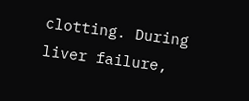clotting. During liver failure,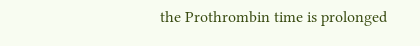the Prothrombin time is prolonged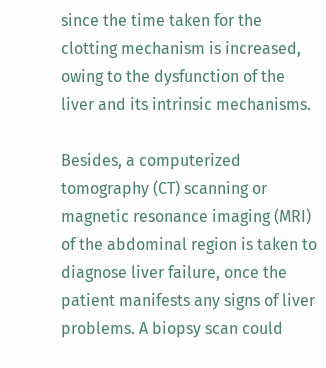since the time taken for the clotting mechanism is increased, owing to the dysfunction of the liver and its intrinsic mechanisms.

Besides, a computerized tomography (CT) scanning or magnetic resonance imaging (MRI) of the abdominal region is taken to diagnose liver failure, once the patient manifests any signs of liver problems. A biopsy scan could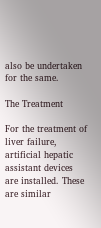also be undertaken for the same.

The Treatment

For the treatment of liver failure, artificial hepatic assistant devices are installed. These are similar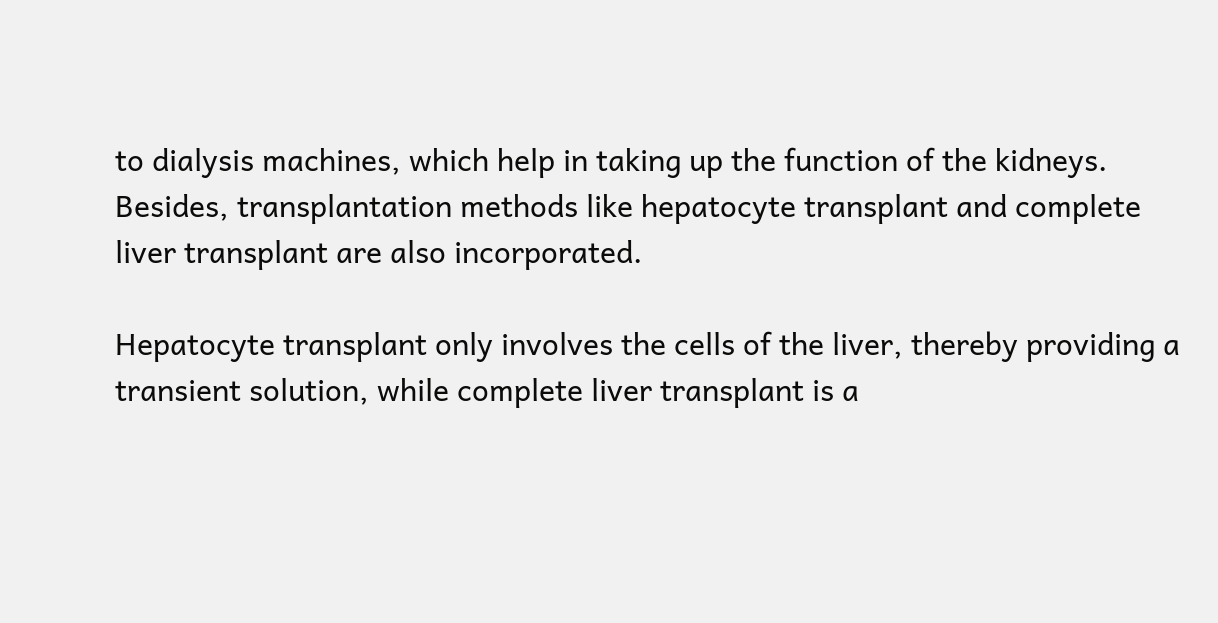to dialysis machines, which help in taking up the function of the kidneys. Besides, transplantation methods like hepatocyte transplant and complete liver transplant are also incorporated.

Hepatocyte transplant only involves the cells of the liver, thereby providing a transient solution, while complete liver transplant is a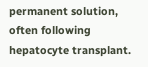permanent solution, often following hepatocyte transplant.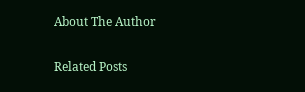About The Author

Related Posts